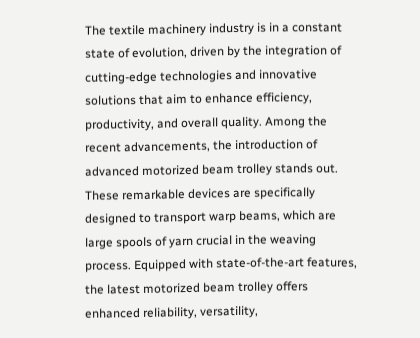The textile machinery industry is in a constant state of evolution, driven by the integration of cutting-edge technologies and innovative solutions that aim to enhance efficiency, productivity, and overall quality. Among the recent advancements, the introduction of advanced motorized beam trolley stands out. These remarkable devices are specifically designed to transport warp beams, which are large spools of yarn crucial in the weaving process. Equipped with state-of-the-art features, the latest motorized beam trolley offers enhanced reliability, versatility,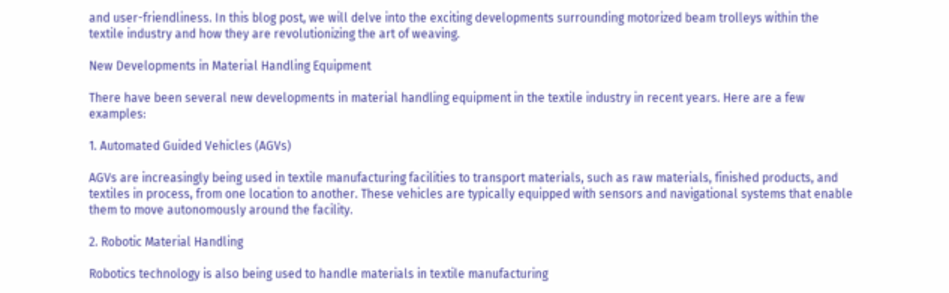and user-friendliness. In this blog post, we will delve into the exciting developments surrounding motorized beam trolleys within the textile industry and how they are revolutionizing the art of weaving.

New Developments in Material Handling Equipment

There have been several new developments in material handling equipment in the textile industry in recent years. Here are a few examples:

1. Automated Guided Vehicles (AGVs)

AGVs are increasingly being used in textile manufacturing facilities to transport materials, such as raw materials, finished products, and textiles in process, from one location to another. These vehicles are typically equipped with sensors and navigational systems that enable them to move autonomously around the facility.

2. Robotic Material Handling

Robotics technology is also being used to handle materials in textile manufacturing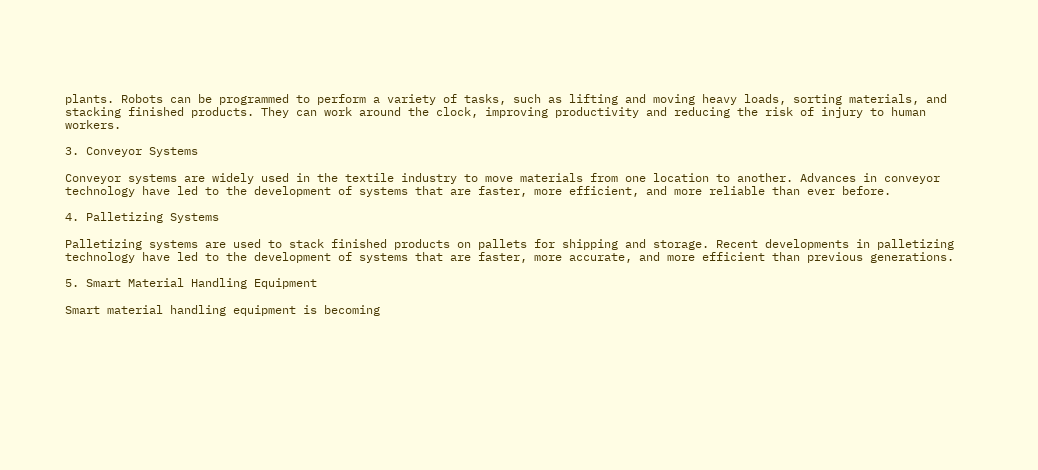plants. Robots can be programmed to perform a variety of tasks, such as lifting and moving heavy loads, sorting materials, and stacking finished products. They can work around the clock, improving productivity and reducing the risk of injury to human workers.

3. Conveyor Systems

Conveyor systems are widely used in the textile industry to move materials from one location to another. Advances in conveyor technology have led to the development of systems that are faster, more efficient, and more reliable than ever before.

4. Palletizing Systems

Palletizing systems are used to stack finished products on pallets for shipping and storage. Recent developments in palletizing technology have led to the development of systems that are faster, more accurate, and more efficient than previous generations.

5. Smart Material Handling Equipment

Smart material handling equipment is becoming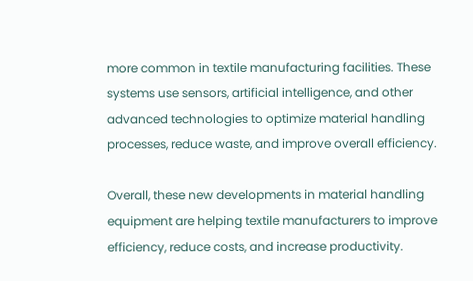more common in textile manufacturing facilities. These systems use sensors, artificial intelligence, and other advanced technologies to optimize material handling processes, reduce waste, and improve overall efficiency.

Overall, these new developments in material handling equipment are helping textile manufacturers to improve efficiency, reduce costs, and increase productivity.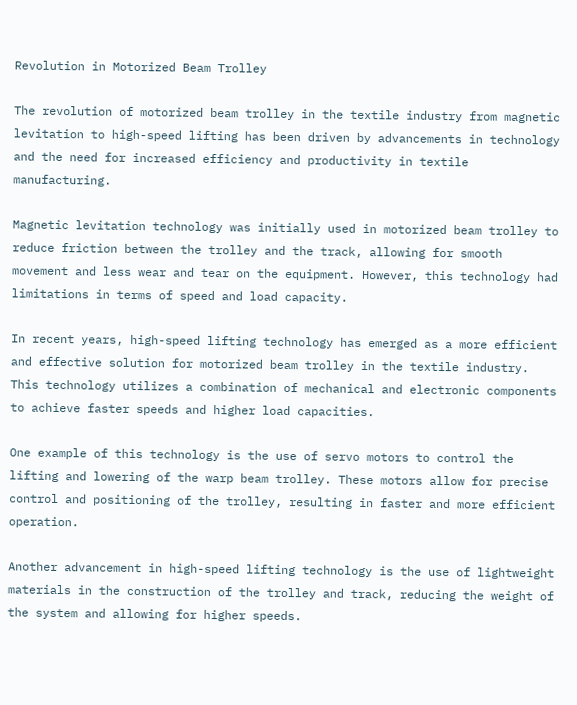Revolution in Motorized Beam Trolley

The revolution of motorized beam trolley in the textile industry from magnetic levitation to high-speed lifting has been driven by advancements in technology and the need for increased efficiency and productivity in textile manufacturing.

Magnetic levitation technology was initially used in motorized beam trolley to reduce friction between the trolley and the track, allowing for smooth movement and less wear and tear on the equipment. However, this technology had limitations in terms of speed and load capacity.

In recent years, high-speed lifting technology has emerged as a more efficient and effective solution for motorized beam trolley in the textile industry. This technology utilizes a combination of mechanical and electronic components to achieve faster speeds and higher load capacities.

One example of this technology is the use of servo motors to control the lifting and lowering of the warp beam trolley. These motors allow for precise control and positioning of the trolley, resulting in faster and more efficient operation.

Another advancement in high-speed lifting technology is the use of lightweight materials in the construction of the trolley and track, reducing the weight of the system and allowing for higher speeds.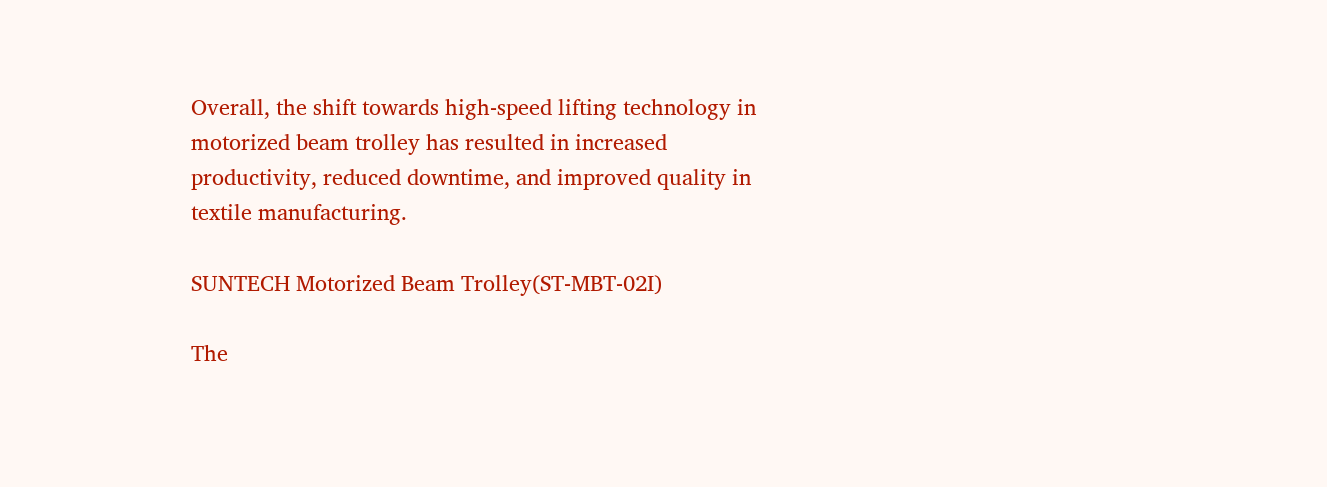Overall, the shift towards high-speed lifting technology in motorized beam trolley has resulted in increased productivity, reduced downtime, and improved quality in textile manufacturing.

SUNTECH Motorized Beam Trolley(ST-MBT-02I)

The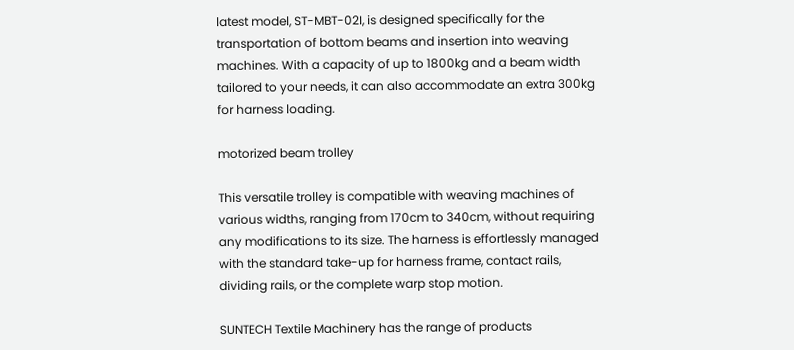latest model, ST-MBT-02I, is designed specifically for the transportation of bottom beams and insertion into weaving machines. With a capacity of up to 1800kg and a beam width tailored to your needs, it can also accommodate an extra 300kg for harness loading.

motorized beam trolley

This versatile trolley is compatible with weaving machines of various widths, ranging from 170cm to 340cm, without requiring any modifications to its size. The harness is effortlessly managed with the standard take-up for harness frame, contact rails, dividing rails, or the complete warp stop motion.

SUNTECH Textile Machinery has the range of products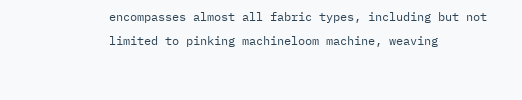encompasses almost all fabric types, including but not limited to pinking machineloom machine, weaving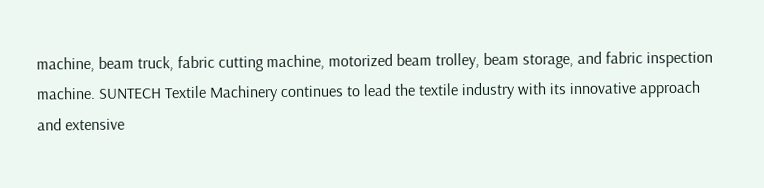machine, beam truck, fabric cutting machine, motorized beam trolley, beam storage, and fabric inspection machine. SUNTECH Textile Machinery continues to lead the textile industry with its innovative approach and extensive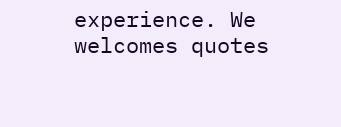experience. We welcomes quotes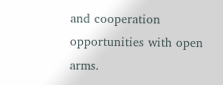and cooperation opportunities with open arms.